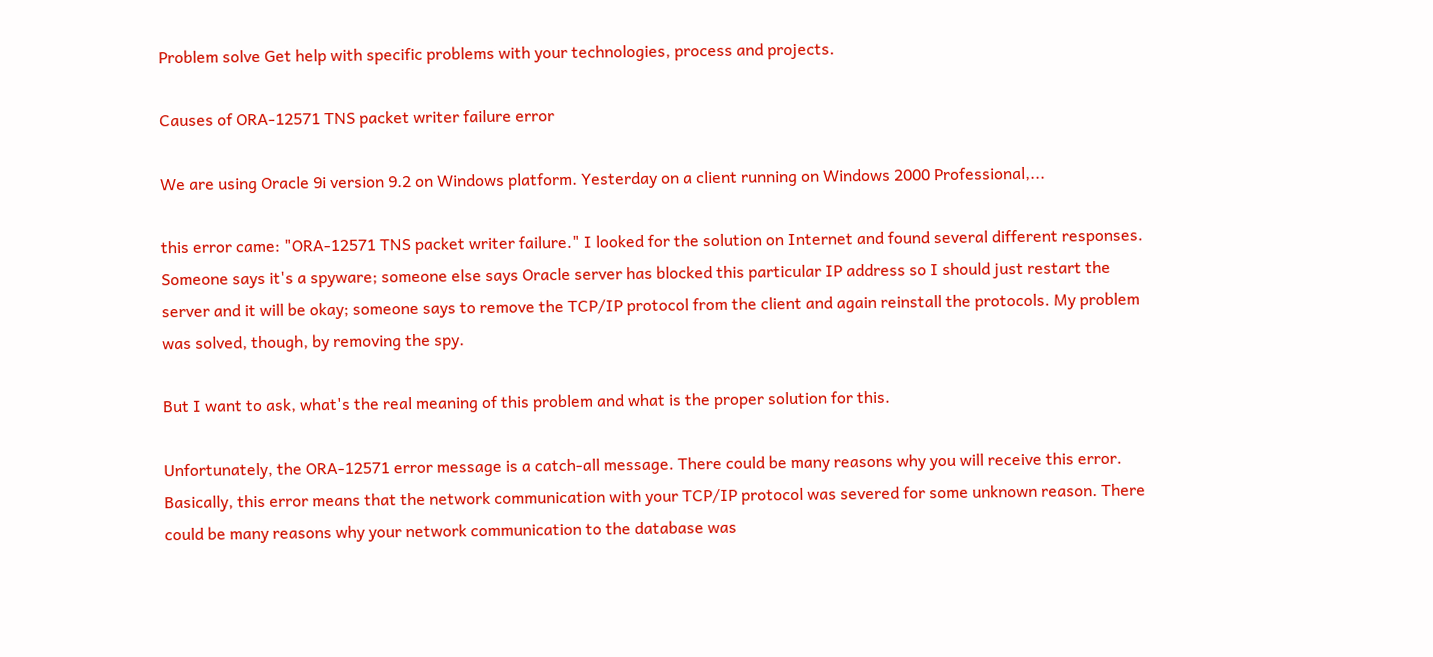Problem solve Get help with specific problems with your technologies, process and projects.

Causes of ORA-12571 TNS packet writer failure error

We are using Oracle 9i version 9.2 on Windows platform. Yesterday on a client running on Windows 2000 Professional,...

this error came: "ORA-12571 TNS packet writer failure." I looked for the solution on Internet and found several different responses. Someone says it's a spyware; someone else says Oracle server has blocked this particular IP address so I should just restart the server and it will be okay; someone says to remove the TCP/IP protocol from the client and again reinstall the protocols. My problem was solved, though, by removing the spy.

But I want to ask, what's the real meaning of this problem and what is the proper solution for this.

Unfortunately, the ORA-12571 error message is a catch-all message. There could be many reasons why you will receive this error. Basically, this error means that the network communication with your TCP/IP protocol was severed for some unknown reason. There could be many reasons why your network communication to the database was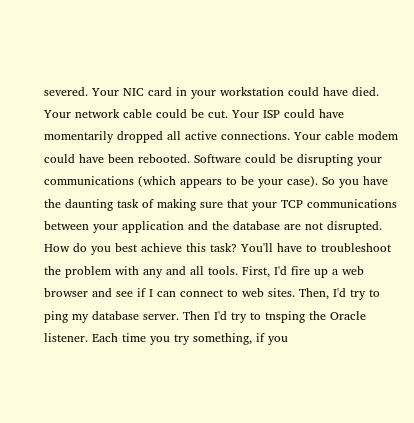severed. Your NIC card in your workstation could have died. Your network cable could be cut. Your ISP could have momentarily dropped all active connections. Your cable modem could have been rebooted. Software could be disrupting your communications (which appears to be your case). So you have the daunting task of making sure that your TCP communications between your application and the database are not disrupted. How do you best achieve this task? You'll have to troubleshoot the problem with any and all tools. First, I'd fire up a web browser and see if I can connect to web sites. Then, I'd try to ping my database server. Then I'd try to tnsping the Oracle listener. Each time you try something, if you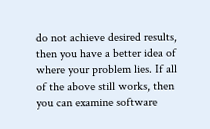do not achieve desired results, then you have a better idea of where your problem lies. If all of the above still works, then you can examine software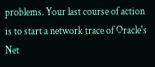problems. Your last course of action is to start a network trace of Oracle's Net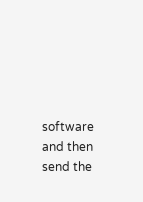software and then send the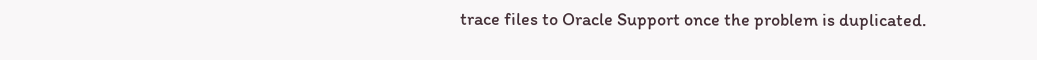trace files to Oracle Support once the problem is duplicated.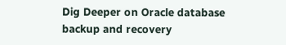Dig Deeper on Oracle database backup and recovery